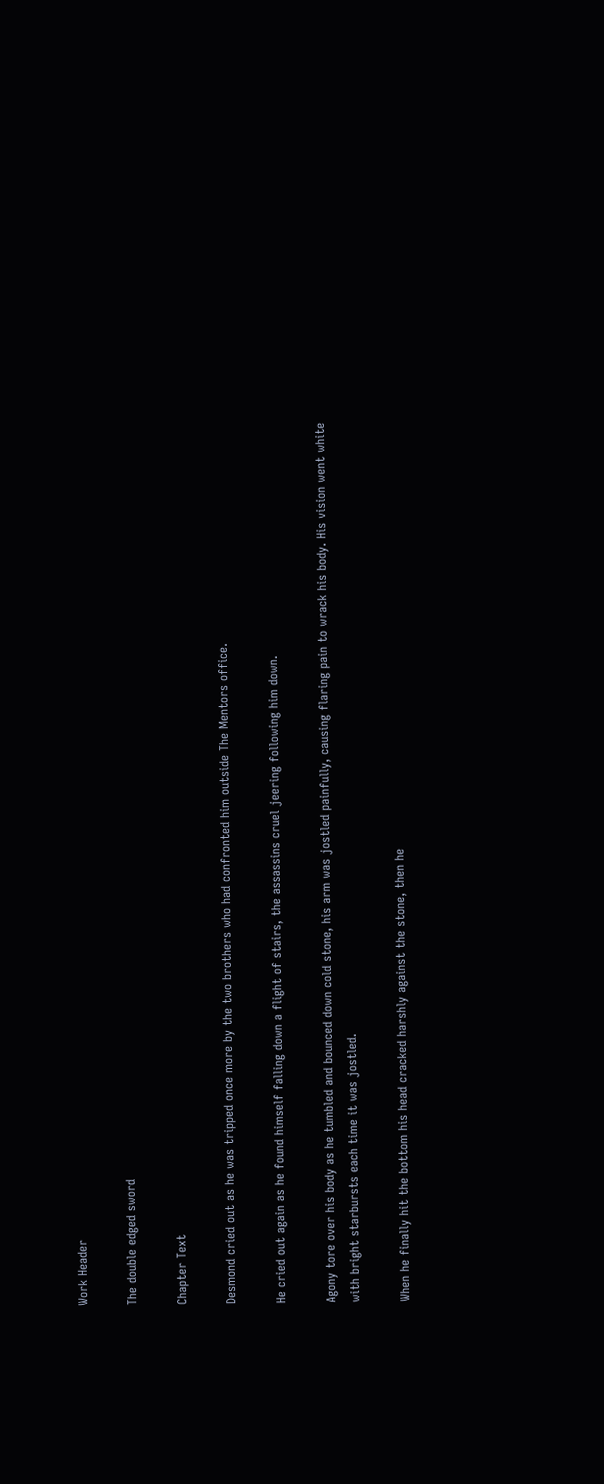Work Header

The double edged sword

Chapter Text

Desmond cried out as he was tripped once more by the two brothers who had confronted him outside The Mentors office.

He cried out again as he found himself falling down a flight of stairs, the assassins cruel jeering following him down.

Agony tore over his body as he tumbled and bounced down cold stone, his arm was jostled painfully, causing flaring pain to wrack his body. His vision went white with bright starbursts each time it was jostled.

When he finally hit the bottom his head cracked harshly against the stone, then he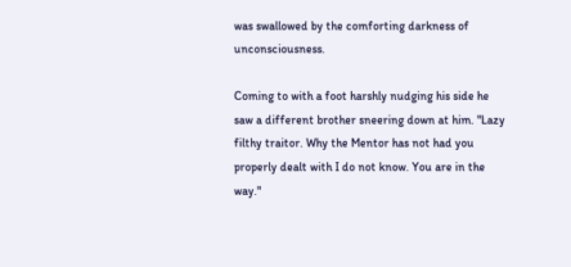was swallowed by the comforting darkness of unconsciousness.

Coming to with a foot harshly nudging his side he saw a different brother sneering down at him. "Lazy filthy traitor. Why the Mentor has not had you properly dealt with I do not know. You are in the way."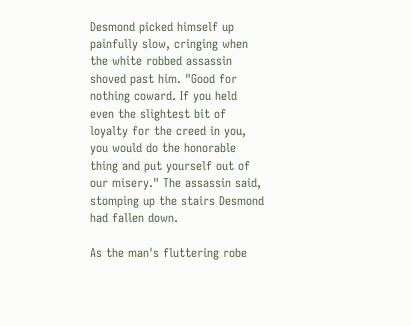Desmond picked himself up painfully slow, cringing when the white robbed assassin shoved past him. "Good for nothing coward. If you held even the slightest bit of loyalty for the creed in you, you would do the honorable thing and put yourself out of our misery." The assassin said, stomping up the stairs Desmond had fallen down.

As the man's fluttering robe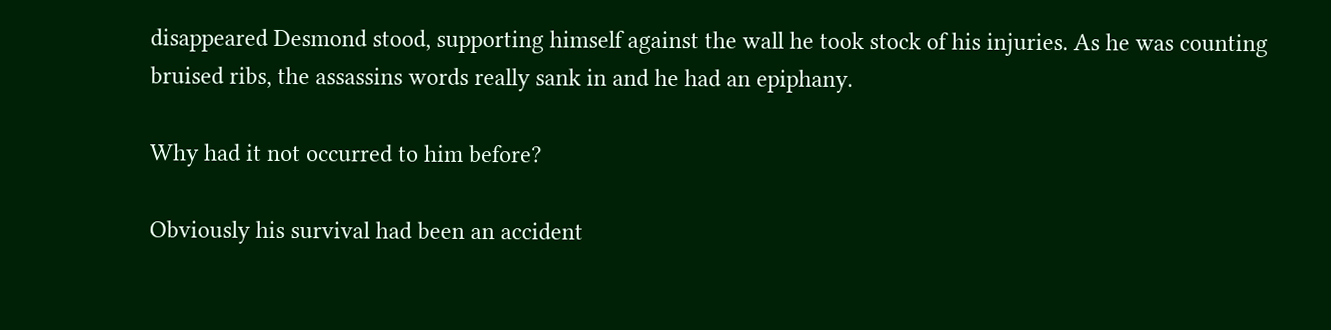disappeared Desmond stood, supporting himself against the wall he took stock of his injuries. As he was counting bruised ribs, the assassins words really sank in and he had an epiphany.

Why had it not occurred to him before?

Obviously his survival had been an accident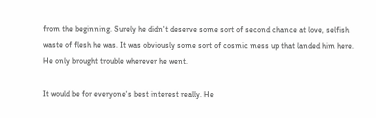from the beginning. Surely he didn't deserve some sort of second chance at love, selfish waste of flesh he was. It was obviously some sort of cosmic mess up that landed him here. He only brought trouble wherever he went.

It would be for everyone's best interest really. He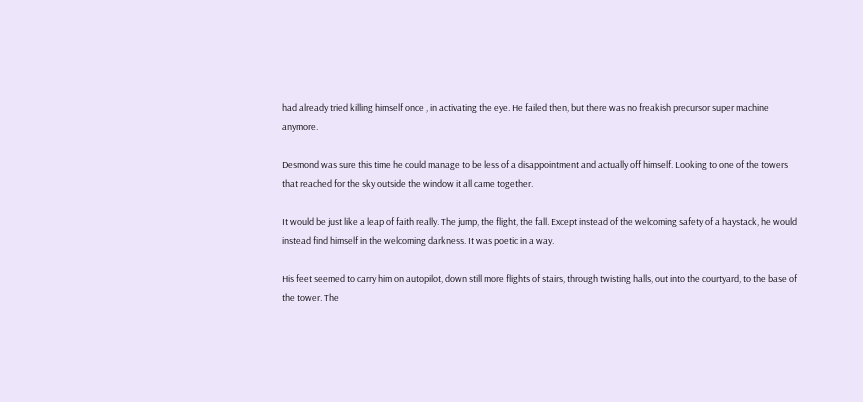had already tried killing himself once , in activating the eye. He failed then, but there was no freakish precursor super machine anymore.

Desmond was sure this time he could manage to be less of a disappointment and actually off himself. Looking to one of the towers that reached for the sky outside the window it all came together.

It would be just like a leap of faith really. The jump, the flight, the fall. Except instead of the welcoming safety of a haystack, he would instead find himself in the welcoming darkness. It was poetic in a way.

His feet seemed to carry him on autopilot, down still more flights of stairs, through twisting halls, out into the courtyard, to the base of the tower. The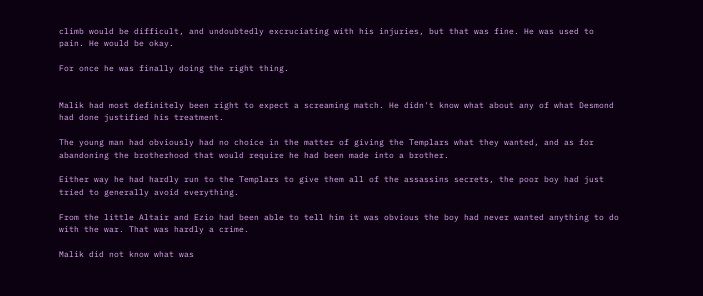climb would be difficult, and undoubtedly excruciating with his injuries, but that was fine. He was used to pain. He would be okay.

For once he was finally doing the right thing.


Malik had most definitely been right to expect a screaming match. He didn't know what about any of what Desmond had done justified his treatment.

The young man had obviously had no choice in the matter of giving the Templars what they wanted, and as for abandoning the brotherhood that would require he had been made into a brother.

Either way he had hardly run to the Templars to give them all of the assassins secrets, the poor boy had just tried to generally avoid everything.

From the little Altair and Ezio had been able to tell him it was obvious the boy had never wanted anything to do with the war. That was hardly a crime.

Malik did not know what was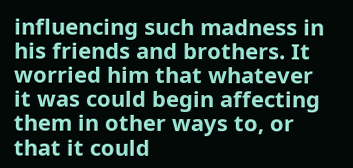influencing such madness in his friends and brothers. It worried him that whatever it was could begin affecting them in other ways to, or that it could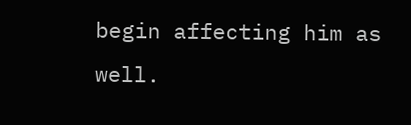begin affecting him as well.